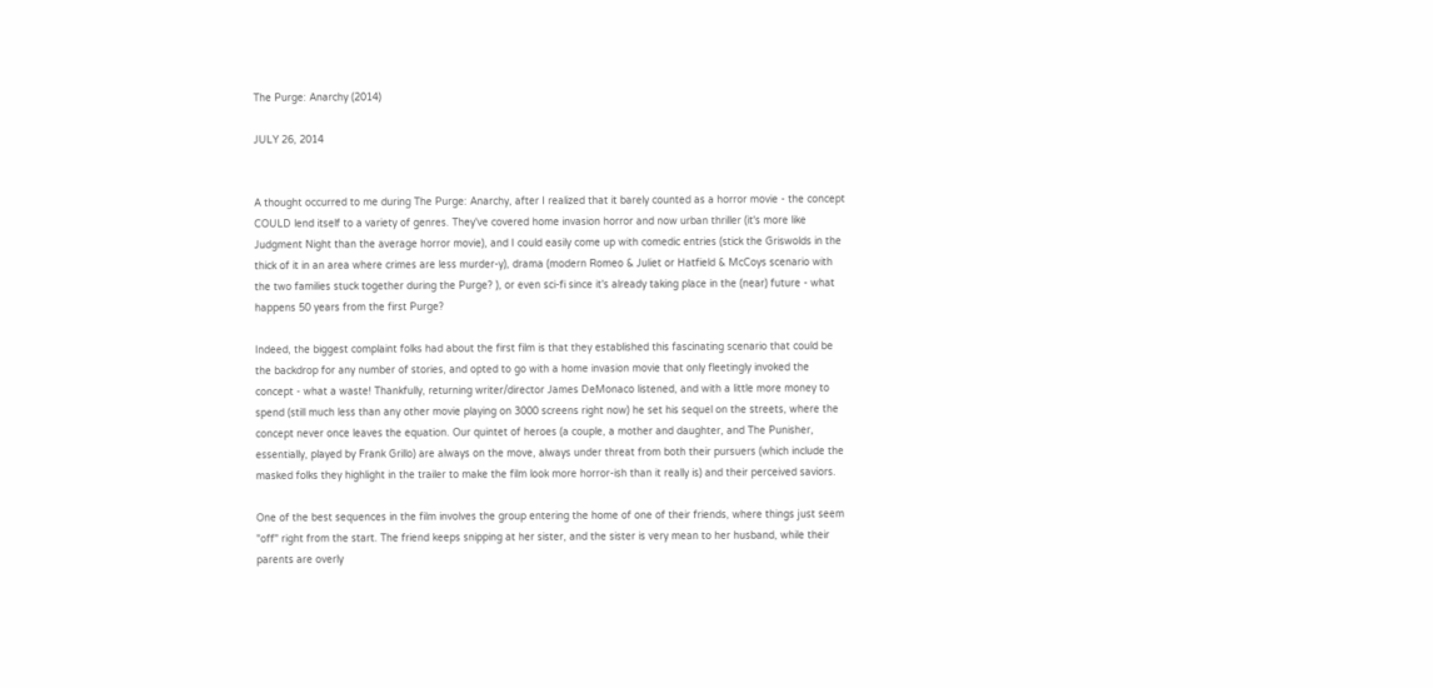The Purge: Anarchy (2014)

JULY 26, 2014


A thought occurred to me during The Purge: Anarchy, after I realized that it barely counted as a horror movie - the concept COULD lend itself to a variety of genres. They've covered home invasion horror and now urban thriller (it's more like Judgment Night than the average horror movie), and I could easily come up with comedic entries (stick the Griswolds in the thick of it in an area where crimes are less murder-y), drama (modern Romeo & Juliet or Hatfield & McCoys scenario with the two families stuck together during the Purge? ), or even sci-fi since it's already taking place in the (near) future - what happens 50 years from the first Purge?

Indeed, the biggest complaint folks had about the first film is that they established this fascinating scenario that could be the backdrop for any number of stories, and opted to go with a home invasion movie that only fleetingly invoked the concept - what a waste! Thankfully, returning writer/director James DeMonaco listened, and with a little more money to spend (still much less than any other movie playing on 3000 screens right now) he set his sequel on the streets, where the concept never once leaves the equation. Our quintet of heroes (a couple, a mother and daughter, and The Punisher, essentially, played by Frank Grillo) are always on the move, always under threat from both their pursuers (which include the masked folks they highlight in the trailer to make the film look more horror-ish than it really is) and their perceived saviors.

One of the best sequences in the film involves the group entering the home of one of their friends, where things just seem "off" right from the start. The friend keeps snipping at her sister, and the sister is very mean to her husband, while their parents are overly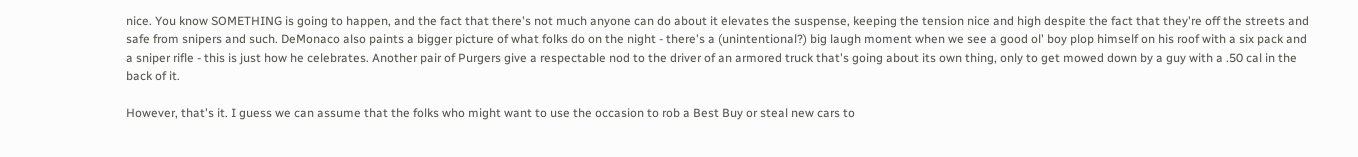nice. You know SOMETHING is going to happen, and the fact that there's not much anyone can do about it elevates the suspense, keeping the tension nice and high despite the fact that they're off the streets and safe from snipers and such. DeMonaco also paints a bigger picture of what folks do on the night - there's a (unintentional?) big laugh moment when we see a good ol' boy plop himself on his roof with a six pack and a sniper rifle - this is just how he celebrates. Another pair of Purgers give a respectable nod to the driver of an armored truck that's going about its own thing, only to get mowed down by a guy with a .50 cal in the back of it.

However, that's it. I guess we can assume that the folks who might want to use the occasion to rob a Best Buy or steal new cars to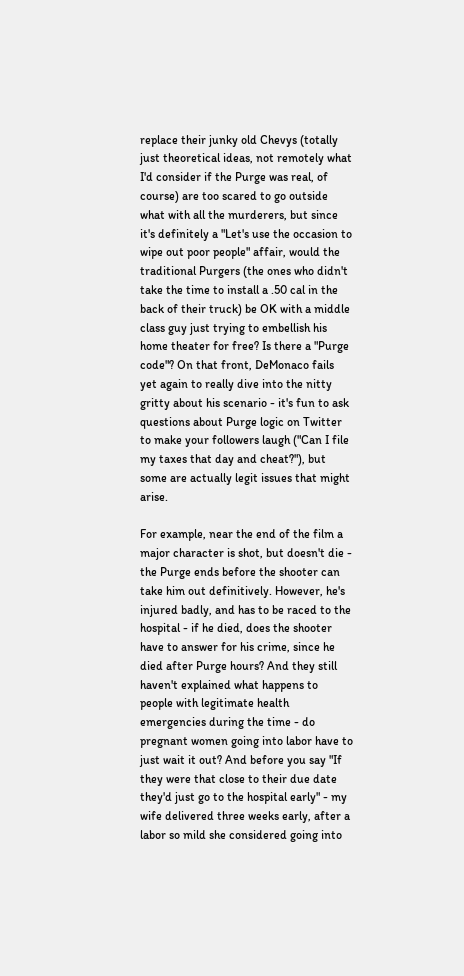replace their junky old Chevys (totally just theoretical ideas, not remotely what I'd consider if the Purge was real, of course) are too scared to go outside what with all the murderers, but since it's definitely a "Let's use the occasion to wipe out poor people" affair, would the traditional Purgers (the ones who didn't take the time to install a .50 cal in the back of their truck) be OK with a middle class guy just trying to embellish his home theater for free? Is there a "Purge code"? On that front, DeMonaco fails yet again to really dive into the nitty gritty about his scenario - it's fun to ask questions about Purge logic on Twitter to make your followers laugh ("Can I file my taxes that day and cheat?"), but some are actually legit issues that might arise.

For example, near the end of the film a major character is shot, but doesn't die - the Purge ends before the shooter can take him out definitively. However, he's injured badly, and has to be raced to the hospital - if he died, does the shooter have to answer for his crime, since he died after Purge hours? And they still haven't explained what happens to people with legitimate health emergencies during the time - do pregnant women going into labor have to just wait it out? And before you say "If they were that close to their due date they'd just go to the hospital early" - my wife delivered three weeks early, after a labor so mild she considered going into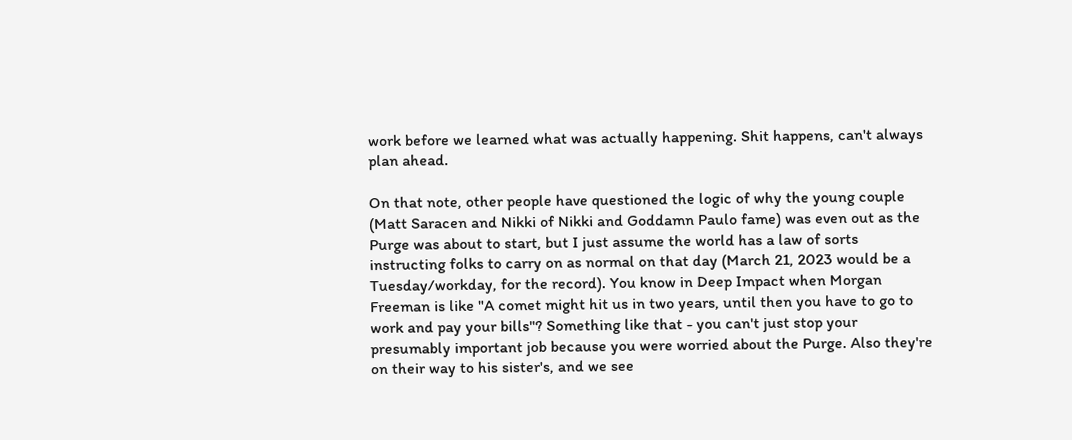work before we learned what was actually happening. Shit happens, can't always plan ahead.

On that note, other people have questioned the logic of why the young couple (Matt Saracen and Nikki of Nikki and Goddamn Paulo fame) was even out as the Purge was about to start, but I just assume the world has a law of sorts instructing folks to carry on as normal on that day (March 21, 2023 would be a Tuesday/workday, for the record). You know in Deep Impact when Morgan Freeman is like "A comet might hit us in two years, until then you have to go to work and pay your bills"? Something like that - you can't just stop your presumably important job because you were worried about the Purge. Also they're on their way to his sister's, and we see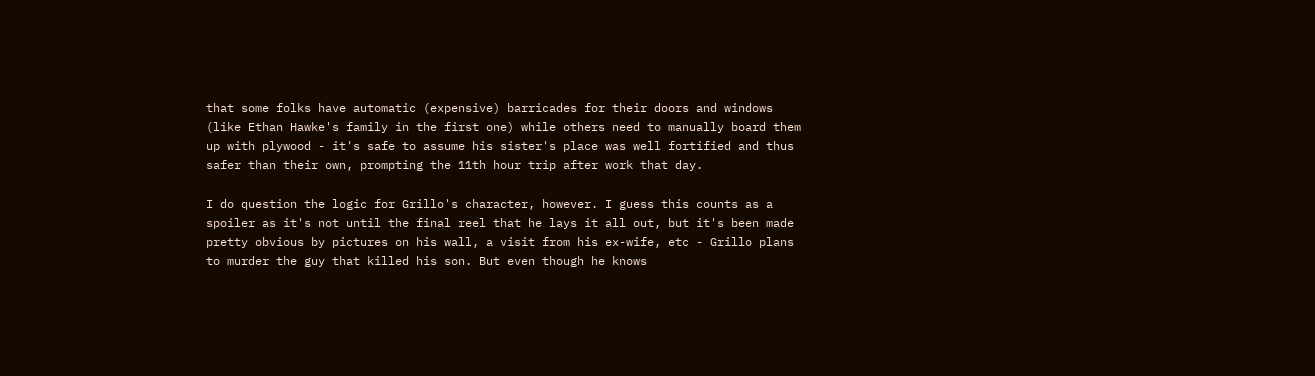that some folks have automatic (expensive) barricades for their doors and windows (like Ethan Hawke's family in the first one) while others need to manually board them up with plywood - it's safe to assume his sister's place was well fortified and thus safer than their own, prompting the 11th hour trip after work that day.

I do question the logic for Grillo's character, however. I guess this counts as a spoiler as it's not until the final reel that he lays it all out, but it's been made pretty obvious by pictures on his wall, a visit from his ex-wife, etc - Grillo plans to murder the guy that killed his son. But even though he knows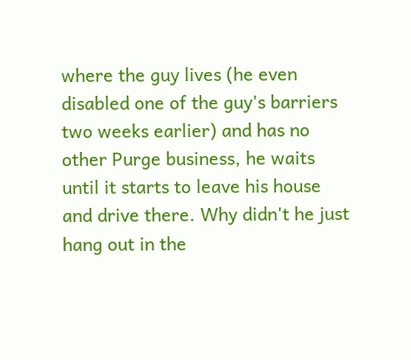where the guy lives (he even disabled one of the guy's barriers two weeks earlier) and has no other Purge business, he waits until it starts to leave his house and drive there. Why didn't he just hang out in the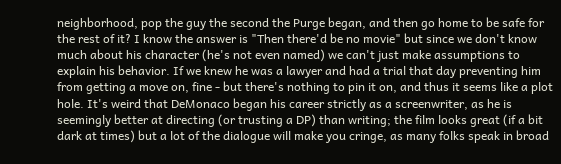neighborhood, pop the guy the second the Purge began, and then go home to be safe for the rest of it? I know the answer is "Then there'd be no movie" but since we don't know much about his character (he's not even named) we can't just make assumptions to explain his behavior. If we knew he was a lawyer and had a trial that day preventing him from getting a move on, fine - but there's nothing to pin it on, and thus it seems like a plot hole. It's weird that DeMonaco began his career strictly as a screenwriter, as he is seemingly better at directing (or trusting a DP) than writing; the film looks great (if a bit dark at times) but a lot of the dialogue will make you cringe, as many folks speak in broad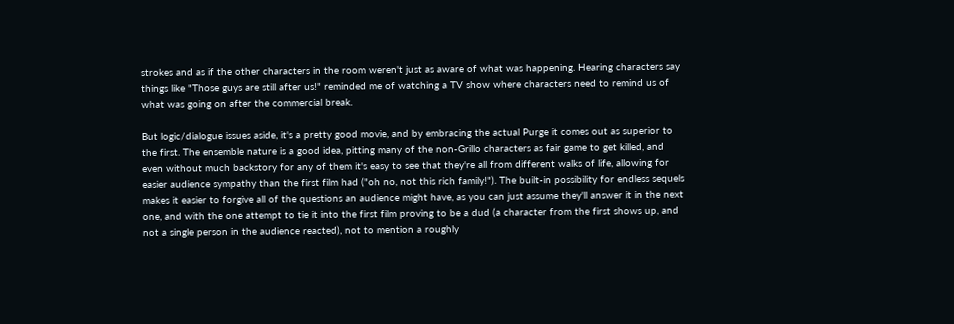strokes and as if the other characters in the room weren't just as aware of what was happening. Hearing characters say things like "Those guys are still after us!" reminded me of watching a TV show where characters need to remind us of what was going on after the commercial break.

But logic/dialogue issues aside, it's a pretty good movie, and by embracing the actual Purge it comes out as superior to the first. The ensemble nature is a good idea, pitting many of the non-Grillo characters as fair game to get killed, and even without much backstory for any of them it's easy to see that they're all from different walks of life, allowing for easier audience sympathy than the first film had ("oh no, not this rich family!"). The built-in possibility for endless sequels makes it easier to forgive all of the questions an audience might have, as you can just assume they'll answer it in the next one, and with the one attempt to tie it into the first film proving to be a dud (a character from the first shows up, and not a single person in the audience reacted), not to mention a roughly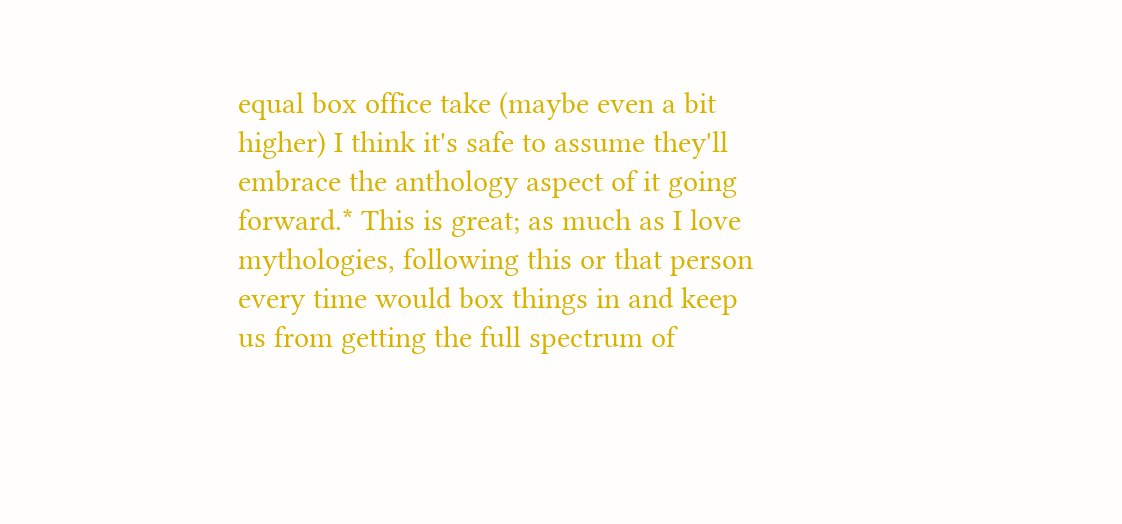equal box office take (maybe even a bit higher) I think it's safe to assume they'll embrace the anthology aspect of it going forward.* This is great; as much as I love mythologies, following this or that person every time would box things in and keep us from getting the full spectrum of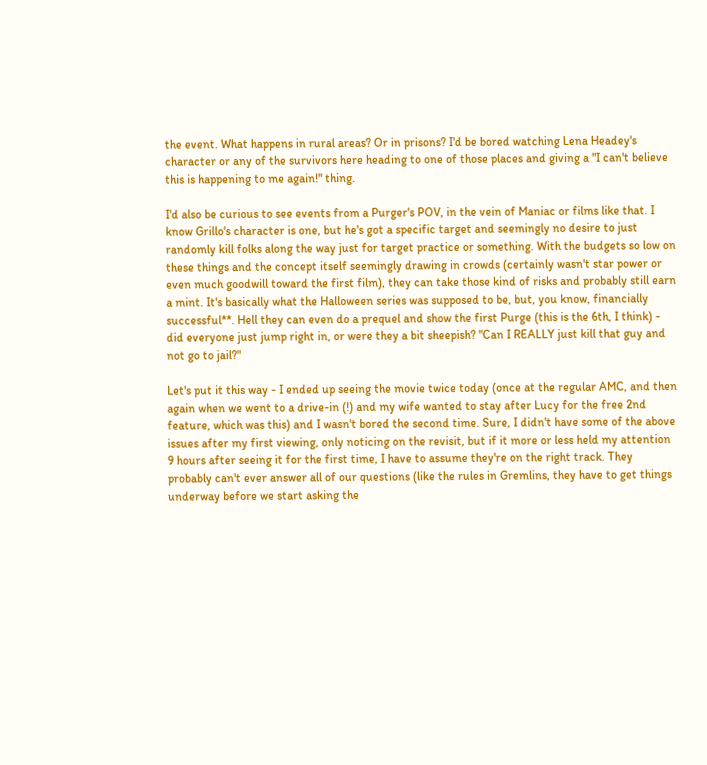the event. What happens in rural areas? Or in prisons? I'd be bored watching Lena Headey's character or any of the survivors here heading to one of those places and giving a "I can't believe this is happening to me again!" thing.

I'd also be curious to see events from a Purger's POV, in the vein of Maniac or films like that. I know Grillo's character is one, but he's got a specific target and seemingly no desire to just randomly kill folks along the way just for target practice or something. With the budgets so low on these things and the concept itself seemingly drawing in crowds (certainly wasn't star power or even much goodwill toward the first film), they can take those kind of risks and probably still earn a mint. It's basically what the Halloween series was supposed to be, but, you know, financially successful**. Hell they can even do a prequel and show the first Purge (this is the 6th, I think) - did everyone just jump right in, or were they a bit sheepish? "Can I REALLY just kill that guy and not go to jail?"

Let's put it this way - I ended up seeing the movie twice today (once at the regular AMC, and then again when we went to a drive-in (!) and my wife wanted to stay after Lucy for the free 2nd feature, which was this) and I wasn't bored the second time. Sure, I didn't have some of the above issues after my first viewing, only noticing on the revisit, but if it more or less held my attention 9 hours after seeing it for the first time, I have to assume they're on the right track. They probably can't ever answer all of our questions (like the rules in Gremlins, they have to get things underway before we start asking the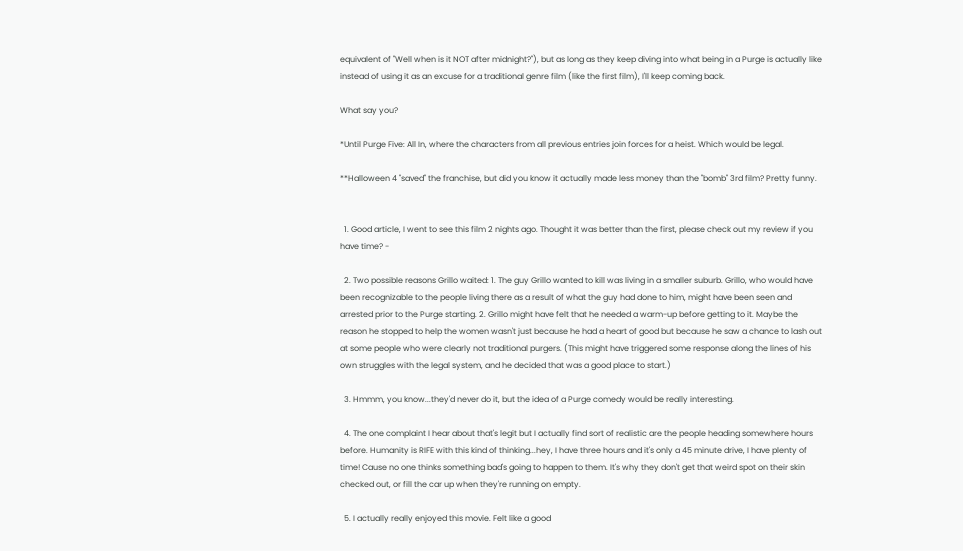equivalent of "Well when is it NOT after midnight?"), but as long as they keep diving into what being in a Purge is actually like instead of using it as an excuse for a traditional genre film (like the first film), I'll keep coming back.

What say you?

*Until Purge Five: All In, where the characters from all previous entries join forces for a heist. Which would be legal.

**Halloween 4 "saved" the franchise, but did you know it actually made less money than the "bomb" 3rd film? Pretty funny.


  1. Good article, I went to see this film 2 nights ago. Thought it was better than the first, please check out my review if you have time? -

  2. Two possible reasons Grillo waited: 1. The guy Grillo wanted to kill was living in a smaller suburb. Grillo, who would have been recognizable to the people living there as a result of what the guy had done to him, might have been seen and arrested prior to the Purge starting. 2. Grillo might have felt that he needed a warm-up before getting to it. Maybe the reason he stopped to help the women wasn't just because he had a heart of good but because he saw a chance to lash out at some people who were clearly not traditional purgers. (This might have triggered some response along the lines of his own struggles with the legal system, and he decided that was a good place to start.)

  3. Hmmm, you know...they'd never do it, but the idea of a Purge comedy would be really interesting.

  4. The one complaint I hear about that's legit but I actually find sort of realistic are the people heading somewhere hours before. Humanity is RIFE with this kind of thinking...hey, I have three hours and it's only a 45 minute drive, I have plenty of time! Cause no one thinks something bad's going to happen to them. It's why they don't get that weird spot on their skin checked out, or fill the car up when they're running on empty.

  5. I actually really enjoyed this movie. Felt like a good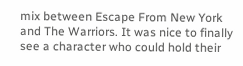mix between Escape From New York and The Warriors. It was nice to finally see a character who could hold their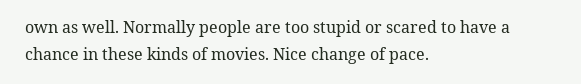own as well. Normally people are too stupid or scared to have a chance in these kinds of movies. Nice change of pace.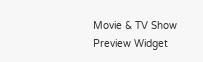Movie & TV Show Preview Widget